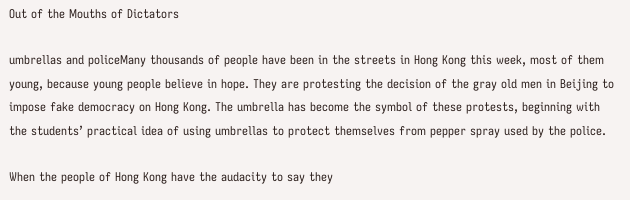Out of the Mouths of Dictators

umbrellas and policeMany thousands of people have been in the streets in Hong Kong this week, most of them young, because young people believe in hope. They are protesting the decision of the gray old men in Beijing to impose fake democracy on Hong Kong. The umbrella has become the symbol of these protests, beginning with the students’ practical idea of using umbrellas to protect themselves from pepper spray used by the police.

When the people of Hong Kong have the audacity to say they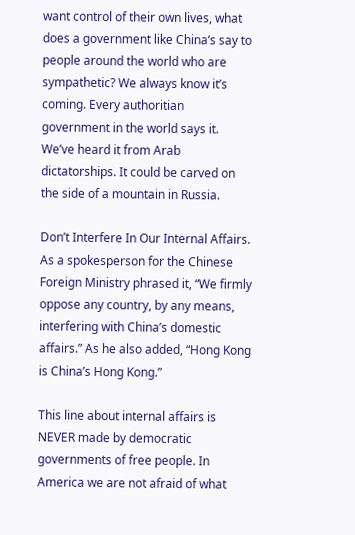want control of their own lives, what does a government like China’s say to people around the world who are sympathetic? We always know it’s coming. Every authoritian government in the world says it. We’ve heard it from Arab dictatorships. It could be carved on the side of a mountain in Russia.

Don’t Interfere In Our Internal Affairs. As a spokesperson for the Chinese Foreign Ministry phrased it, “We firmly oppose any country, by any means, interfering with China’s domestic affairs.” As he also added, “Hong Kong is China’s Hong Kong.”

This line about internal affairs is NEVER made by democratic governments of free people. In America we are not afraid of what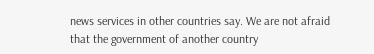news services in other countries say. We are not afraid that the government of another country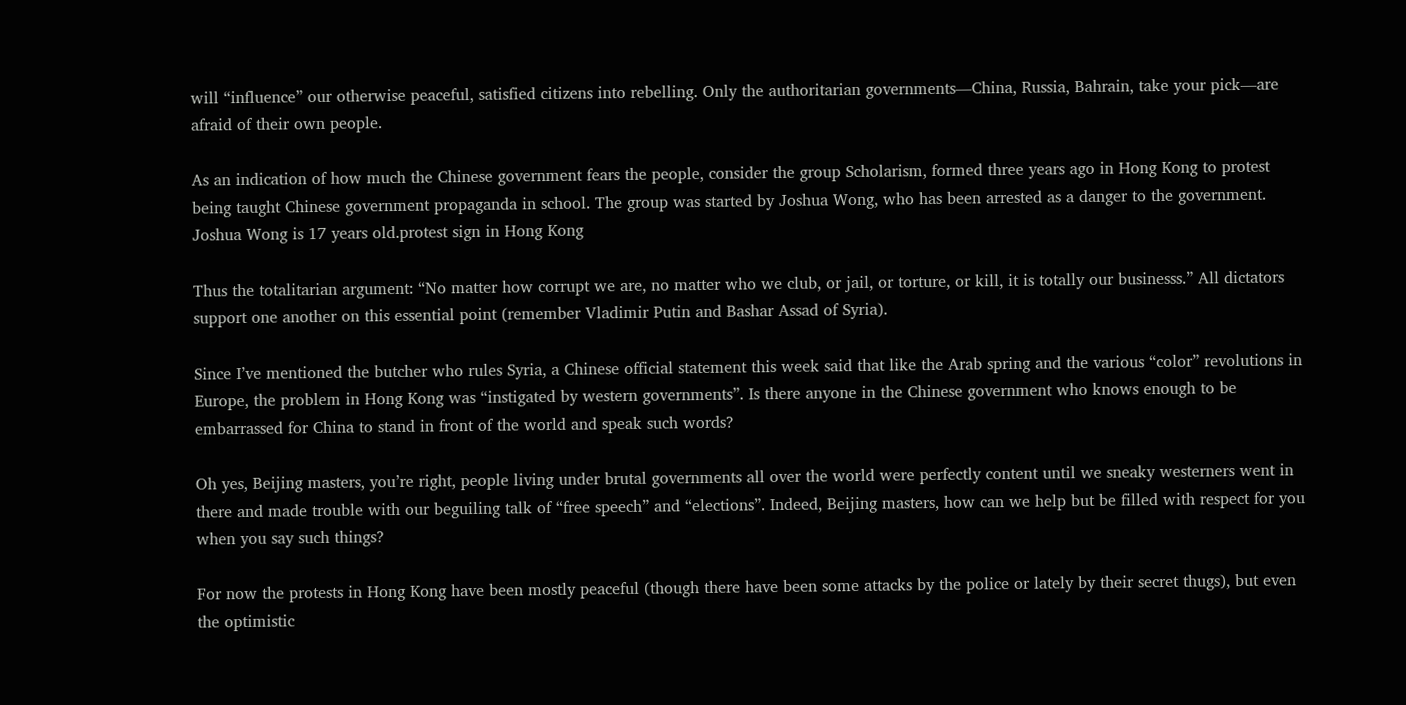will “influence” our otherwise peaceful, satisfied citizens into rebelling. Only the authoritarian governments—China, Russia, Bahrain, take your pick—are afraid of their own people.

As an indication of how much the Chinese government fears the people, consider the group Scholarism, formed three years ago in Hong Kong to protest being taught Chinese government propaganda in school. The group was started by Joshua Wong, who has been arrested as a danger to the government. Joshua Wong is 17 years old.protest sign in Hong Kong

Thus the totalitarian argument: “No matter how corrupt we are, no matter who we club, or jail, or torture, or kill, it is totally our businesss.” All dictators support one another on this essential point (remember Vladimir Putin and Bashar Assad of Syria).

Since I’ve mentioned the butcher who rules Syria, a Chinese official statement this week said that like the Arab spring and the various “color” revolutions in Europe, the problem in Hong Kong was “instigated by western governments”. Is there anyone in the Chinese government who knows enough to be embarrassed for China to stand in front of the world and speak such words?

Oh yes, Beijing masters, you’re right, people living under brutal governments all over the world were perfectly content until we sneaky westerners went in there and made trouble with our beguiling talk of “free speech” and “elections”. Indeed, Beijing masters, how can we help but be filled with respect for you when you say such things?

For now the protests in Hong Kong have been mostly peaceful (though there have been some attacks by the police or lately by their secret thugs), but even the optimistic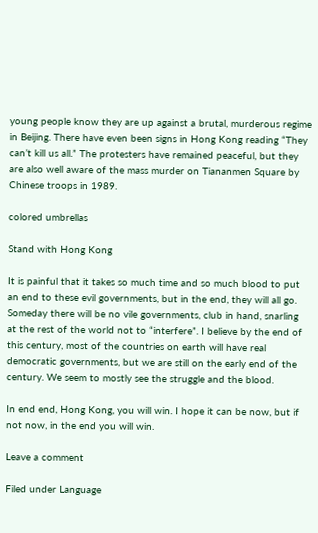young people know they are up against a brutal, murderous regime in Beijing. There have even been signs in Hong Kong reading “They can’t kill us all.” The protesters have remained peaceful, but they are also well aware of the mass murder on Tiananmen Square by Chinese troops in 1989.

colored umbrellas

Stand with Hong Kong

It is painful that it takes so much time and so much blood to put an end to these evil governments, but in the end, they will all go. Someday there will be no vile governments, club in hand, snarling at the rest of the world not to “interfere”. I believe by the end of this century, most of the countries on earth will have real democratic governments, but we are still on the early end of the century. We seem to mostly see the struggle and the blood.

In end end, Hong Kong, you will win. I hope it can be now, but if not now, in the end you will win.

Leave a comment

Filed under Language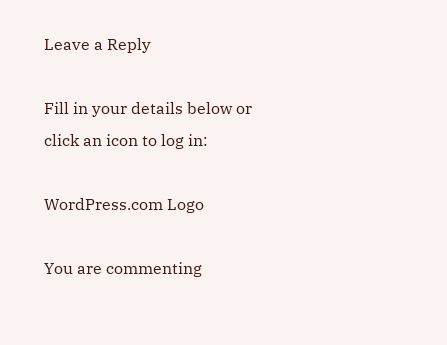Leave a Reply

Fill in your details below or click an icon to log in:

WordPress.com Logo

You are commenting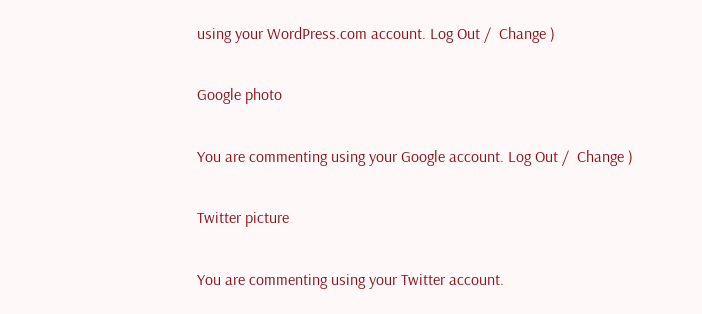using your WordPress.com account. Log Out /  Change )

Google photo

You are commenting using your Google account. Log Out /  Change )

Twitter picture

You are commenting using your Twitter account.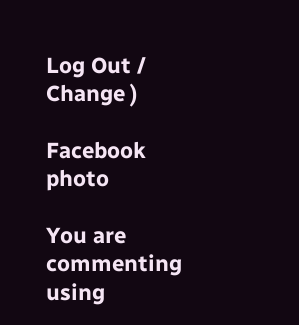Log Out /  Change )

Facebook photo

You are commenting using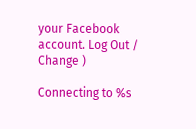your Facebook account. Log Out /  Change )

Connecting to %s